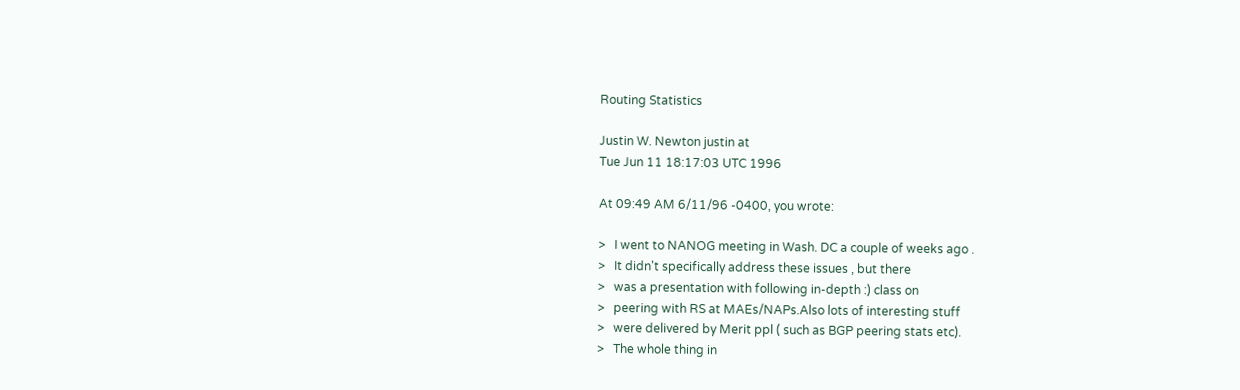Routing Statistics

Justin W. Newton justin at
Tue Jun 11 18:17:03 UTC 1996

At 09:49 AM 6/11/96 -0400, you wrote:

>   I went to NANOG meeting in Wash. DC a couple of weeks ago .
>   It didn't specifically address these issues , but there
>   was a presentation with following in-depth :) class on
>   peering with RS at MAEs/NAPs.Also lots of interesting stuff
>   were delivered by Merit ppl ( such as BGP peering stats etc).
>   The whole thing in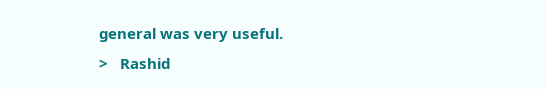general was very useful.
>   Rashid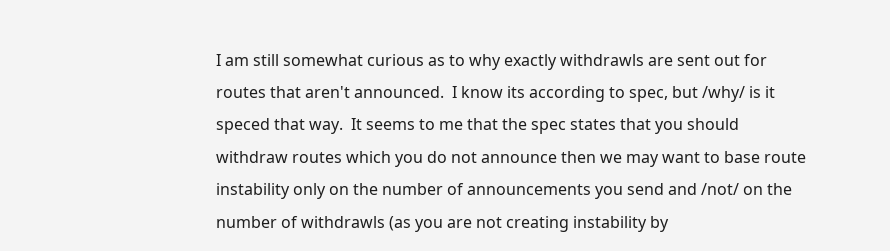I am still somewhat curious as to why exactly withdrawls are sent out for
routes that aren't announced.  I know its according to spec, but /why/ is it
speced that way.  It seems to me that the spec states that you should
withdraw routes which you do not announce then we may want to base route
instability only on the number of announcements you send and /not/ on the
number of withdrawls (as you are not creating instability by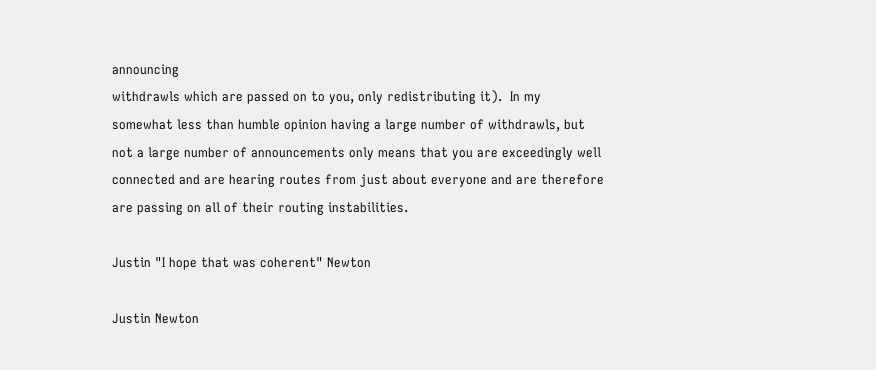announcing
withdrawls which are passed on to you, only redistributing it).  In my
somewhat less than humble opinion having a large number of withdrawls, but
not a large number of announcements only means that you are exceedingly well
connected and are hearing routes from just about everyone and are therefore
are passing on all of their routing instabilities.

Justin "I hope that was coherent" Newton

Justin Newton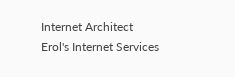Internet Architect
Erol's Internet Services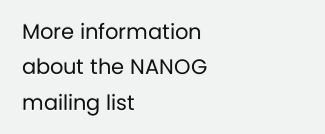More information about the NANOG mailing list